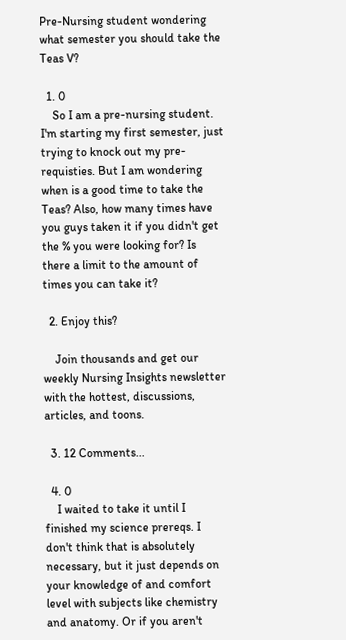Pre-Nursing student wondering what semester you should take the Teas V?

  1. 0
    So I am a pre-nursing student. I'm starting my first semester, just trying to knock out my pre-requisties. But I am wondering when is a good time to take the Teas? Also, how many times have you guys taken it if you didn't get the % you were looking for? Is there a limit to the amount of times you can take it?

  2. Enjoy this?

    Join thousands and get our weekly Nursing Insights newsletter with the hottest, discussions, articles, and toons.

  3. 12 Comments...

  4. 0
    I waited to take it until I finished my science prereqs. I don't think that is absolutely necessary, but it just depends on your knowledge of and comfort level with subjects like chemistry and anatomy. Or if you aren't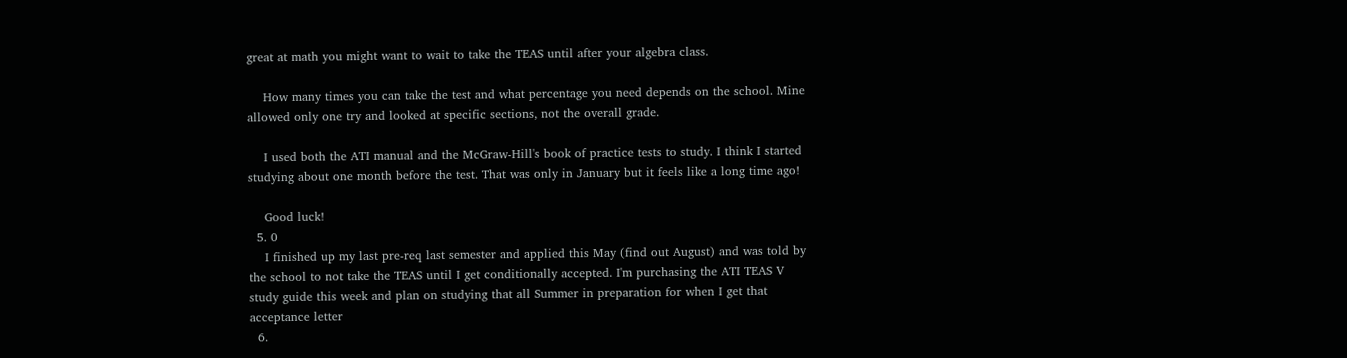great at math you might want to wait to take the TEAS until after your algebra class.

    How many times you can take the test and what percentage you need depends on the school. Mine allowed only one try and looked at specific sections, not the overall grade.

    I used both the ATI manual and the McGraw-Hill's book of practice tests to study. I think I started studying about one month before the test. That was only in January but it feels like a long time ago!

    Good luck!
  5. 0
    I finished up my last pre-req last semester and applied this May (find out August) and was told by the school to not take the TEAS until I get conditionally accepted. I'm purchasing the ATI TEAS V study guide this week and plan on studying that all Summer in preparation for when I get that acceptance letter
  6.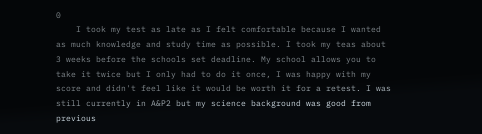0
    I took my test as late as I felt comfortable because I wanted as much knowledge and study time as possible. I took my teas about 3 weeks before the schools set deadline. My school allows you to take it twice but I only had to do it once, I was happy with my score and didn't feel like it would be worth it for a retest. I was still currently in A&P2 but my science background was good from previous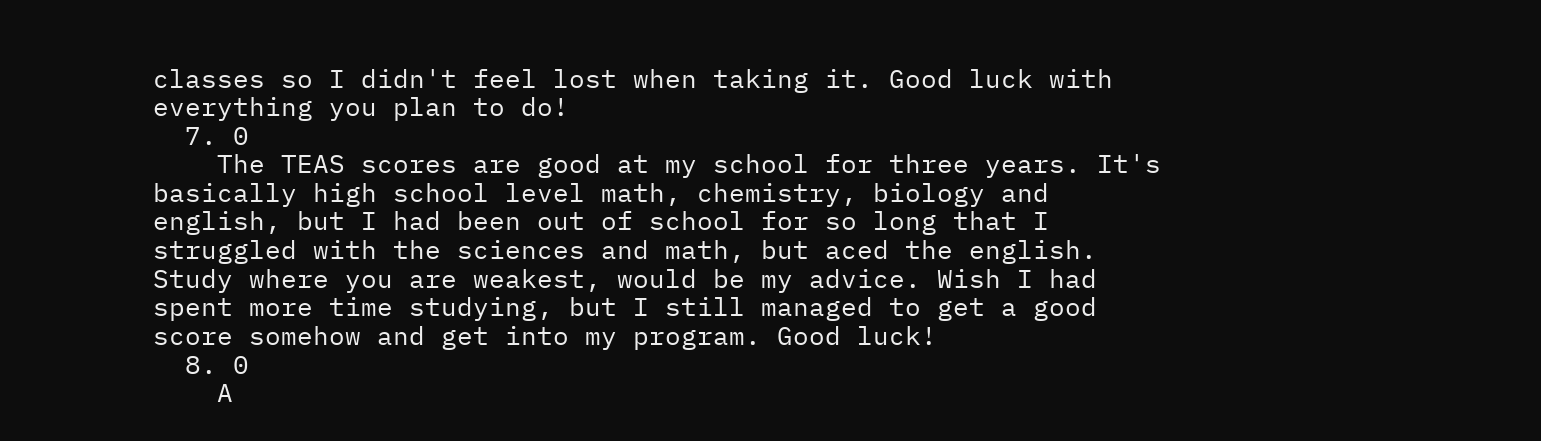classes so I didn't feel lost when taking it. Good luck with everything you plan to do!
  7. 0
    The TEAS scores are good at my school for three years. It's basically high school level math, chemistry, biology and english, but I had been out of school for so long that I struggled with the sciences and math, but aced the english. Study where you are weakest, would be my advice. Wish I had spent more time studying, but I still managed to get a good score somehow and get into my program. Good luck!
  8. 0
    A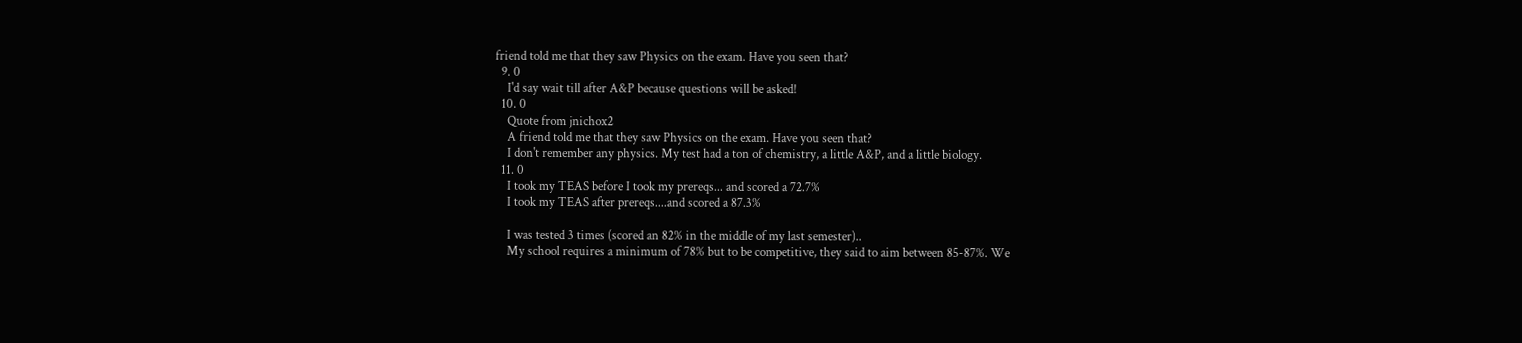friend told me that they saw Physics on the exam. Have you seen that?
  9. 0
    I'd say wait till after A&P because questions will be asked!
  10. 0
    Quote from jnichox2
    A friend told me that they saw Physics on the exam. Have you seen that?
    I don't remember any physics. My test had a ton of chemistry, a little A&P, and a little biology.
  11. 0
    I took my TEAS before I took my prereqs... and scored a 72.7%
    I took my TEAS after prereqs....and scored a 87.3%

    I was tested 3 times (scored an 82% in the middle of my last semester)..
    My school requires a minimum of 78% but to be competitive, they said to aim between 85-87%. We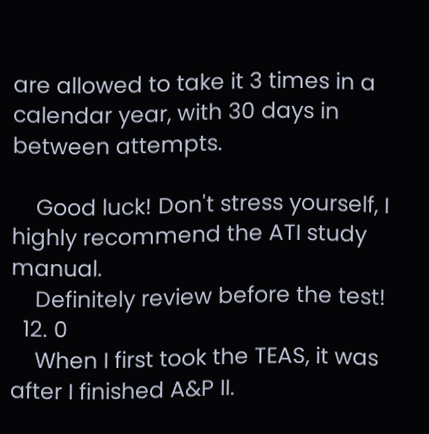are allowed to take it 3 times in a calendar year, with 30 days in between attempts.

    Good luck! Don't stress yourself, I highly recommend the ATI study manual.
    Definitely review before the test!
  12. 0
    When I first took the TEAS, it was after I finished A&P II.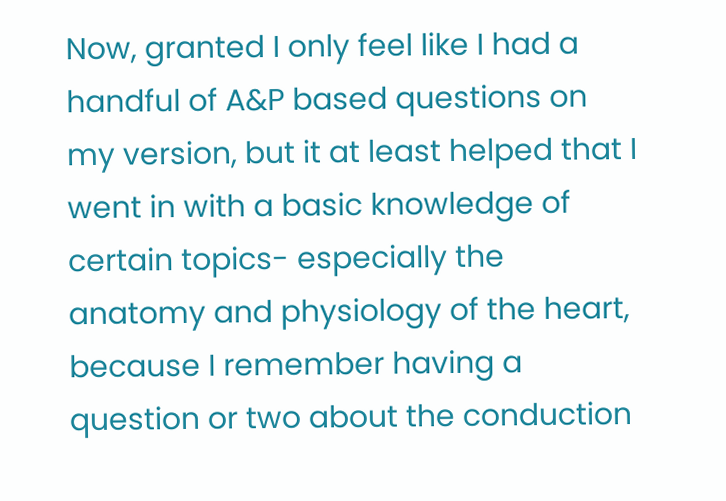Now, granted I only feel like I had a handful of A&P based questions on my version, but it at least helped that I went in with a basic knowledge of certain topics- especially the anatomy and physiology of the heart, because I remember having a question or two about the conduction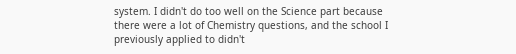system. I didn't do too well on the Science part because there were a lot of Chemistry questions, and the school I previously applied to didn't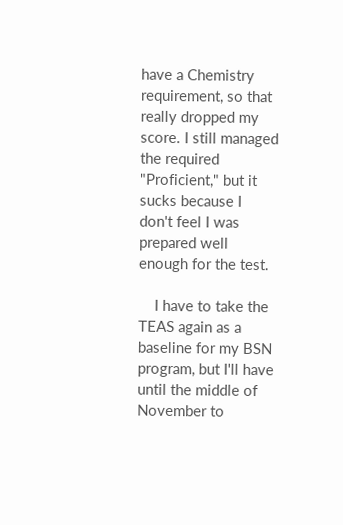have a Chemistry requirement, so that really dropped my score. I still managed the required "Proficient," but it sucks because I don't feel I was prepared well enough for the test.

    I have to take the TEAS again as a baseline for my BSN program, but I'll have until the middle of November to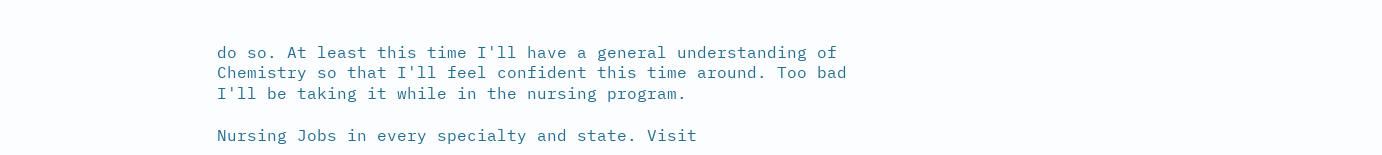do so. At least this time I'll have a general understanding of Chemistry so that I'll feel confident this time around. Too bad I'll be taking it while in the nursing program.

Nursing Jobs in every specialty and state. Visit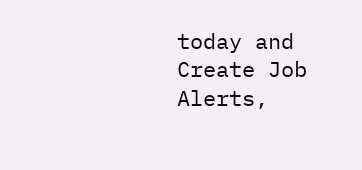today and Create Job Alerts,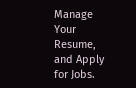Manage Your Resume, and Apply for Jobs.